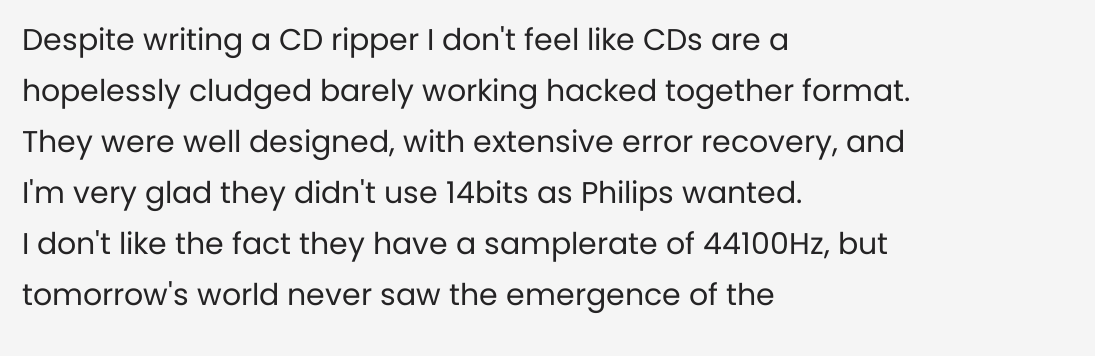Despite writing a CD ripper I don't feel like CDs are a hopelessly cludged barely working hacked together format.
They were well designed, with extensive error recovery, and I'm very glad they didn't use 14bits as Philips wanted.
I don't like the fact they have a samplerate of 44100Hz, but tomorrow's world never saw the emergence of the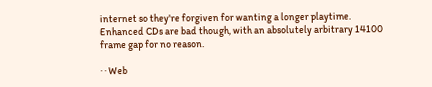internet so they're forgiven for wanting a longer playtime.
Enhanced CDs are bad though, with an absolutely arbitrary 14100 frame gap for no reason.

· · Web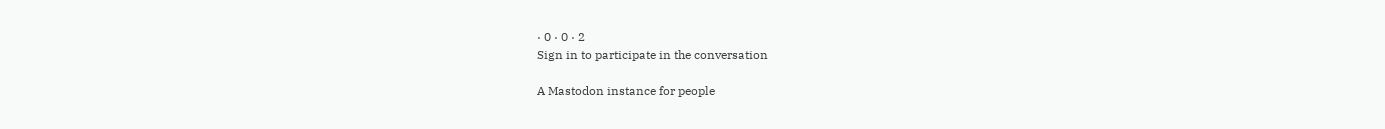· 0 · 0 · 2
Sign in to participate in the conversation

A Mastodon instance for people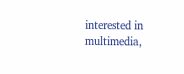interested in multimedia,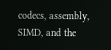codecs, assembly, SIMD, and the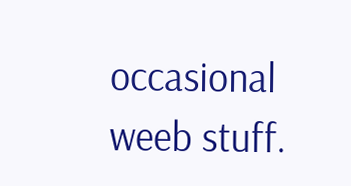occasional weeb stuff.